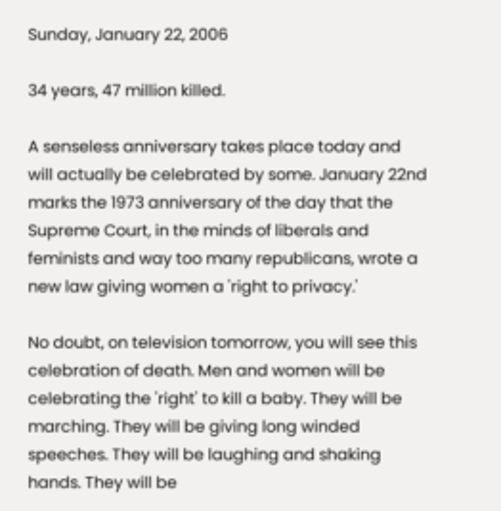Sunday, January 22, 2006

34 years, 47 million killed.

A senseless anniversary takes place today and will actually be celebrated by some. January 22nd marks the 1973 anniversary of the day that the Supreme Court, in the minds of liberals and feminists and way too many republicans, wrote a new law giving women a 'right to privacy.'

No doubt, on television tomorrow, you will see this celebration of death. Men and women will be celebrating the 'right' to kill a baby. They will be marching. They will be giving long winded speeches. They will be laughing and shaking hands. They will be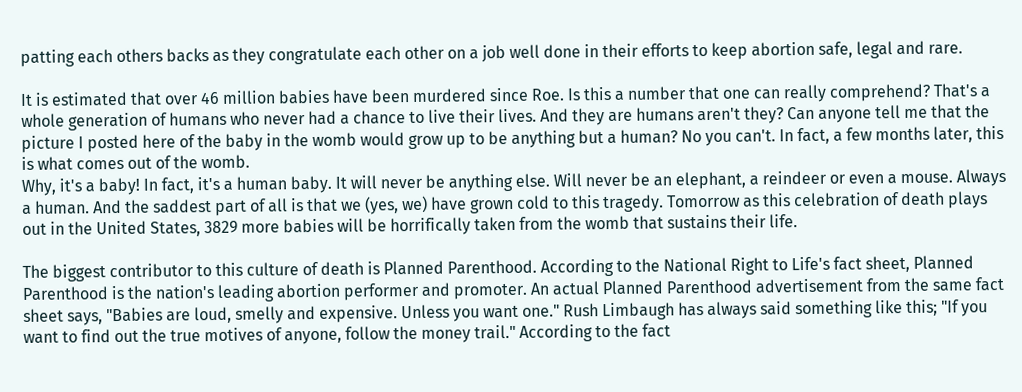patting each others backs as they congratulate each other on a job well done in their efforts to keep abortion safe, legal and rare.

It is estimated that over 46 million babies have been murdered since Roe. Is this a number that one can really comprehend? That's a whole generation of humans who never had a chance to live their lives. And they are humans aren't they? Can anyone tell me that the picture I posted here of the baby in the womb would grow up to be anything but a human? No you can't. In fact, a few months later, this is what comes out of the womb.
Why, it's a baby! In fact, it's a human baby. It will never be anything else. Will never be an elephant, a reindeer or even a mouse. Always a human. And the saddest part of all is that we (yes, we) have grown cold to this tragedy. Tomorrow as this celebration of death plays out in the United States, 3829 more babies will be horrifically taken from the womb that sustains their life.

The biggest contributor to this culture of death is Planned Parenthood. According to the National Right to Life's fact sheet, Planned Parenthood is the nation's leading abortion performer and promoter. An actual Planned Parenthood advertisement from the same fact sheet says, "Babies are loud, smelly and expensive. Unless you want one." Rush Limbaugh has always said something like this; "If you want to find out the true motives of anyone, follow the money trail." According to the fact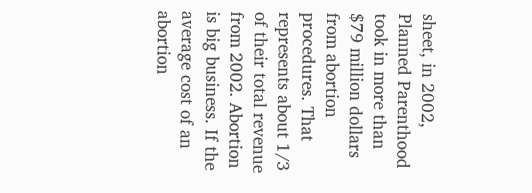sheet, in 2002, Planned Parenthood took in more than $79 million dollars from abortion procedures. That represents about 1/3 of their total revenue from 2002. Abortion is big business. If the average cost of an abortion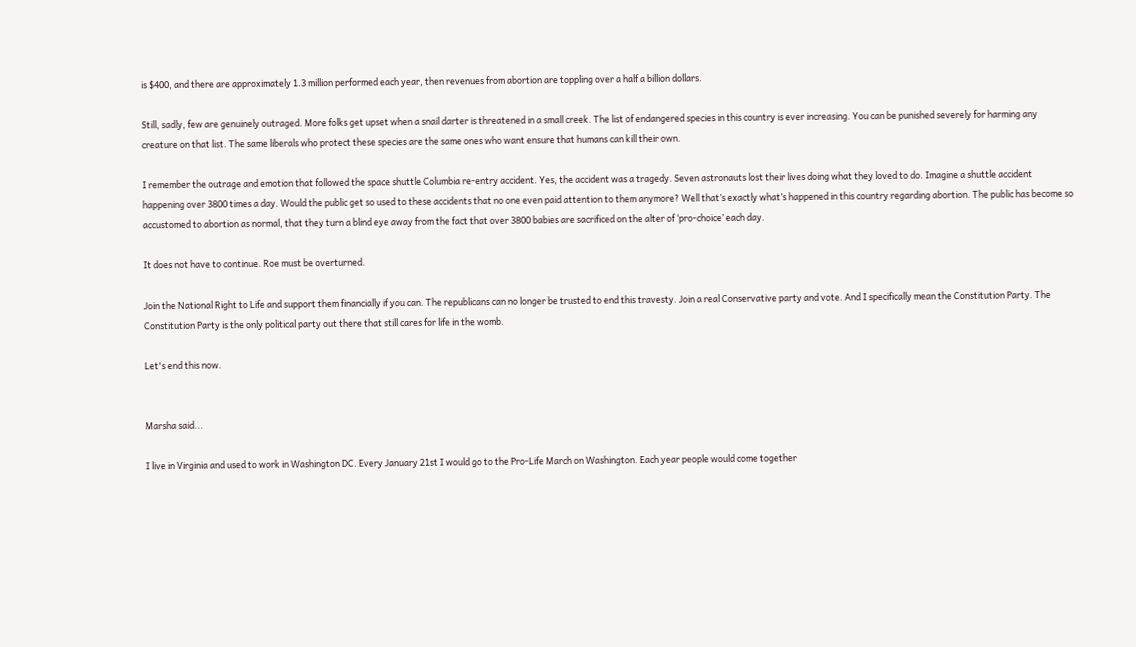is $400, and there are approximately 1.3 million performed each year, then revenues from abortion are toppling over a half a billion dollars.

Still, sadly, few are genuinely outraged. More folks get upset when a snail darter is threatened in a small creek. The list of endangered species in this country is ever increasing. You can be punished severely for harming any creature on that list. The same liberals who protect these species are the same ones who want ensure that humans can kill their own.

I remember the outrage and emotion that followed the space shuttle Columbia re-entry accident. Yes, the accident was a tragedy. Seven astronauts lost their lives doing what they loved to do. Imagine a shuttle accident happening over 3800 times a day. Would the public get so used to these accidents that no one even paid attention to them anymore? Well that’s exactly what’s happened in this country regarding abortion. The public has become so accustomed to abortion as normal, that they turn a blind eye away from the fact that over 3800 babies are sacrificed on the alter of ‘pro-choice’ each day.

It does not have to continue. Roe must be overturned.

Join the National Right to Life and support them financially if you can. The republicans can no longer be trusted to end this travesty. Join a real Conservative party and vote. And I specifically mean the Constitution Party. The Constitution Party is the only political party out there that still cares for life in the womb.

Let's end this now.


Marsha said...

I live in Virginia and used to work in Washington DC. Every January 21st I would go to the Pro-Life March on Washington. Each year people would come together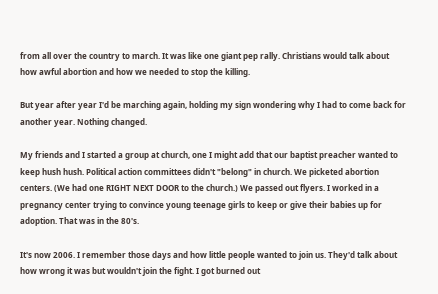from all over the country to march. It was like one giant pep rally. Christians would talk about how awful abortion and how we needed to stop the killing.

But year after year I'd be marching again, holding my sign wondering why I had to come back for another year. Nothing changed.

My friends and I started a group at church, one I might add that our baptist preacher wanted to keep hush hush. Political action committees didn't "belong" in church. We picketed abortion centers. (We had one RIGHT NEXT DOOR to the church.) We passed out flyers. I worked in a pregnancy center trying to convince young teenage girls to keep or give their babies up for adoption. That was in the 80's.

It's now 2006. I remember those days and how little people wanted to join us. They'd talk about how wrong it was but wouldn't join the fight. I got burned out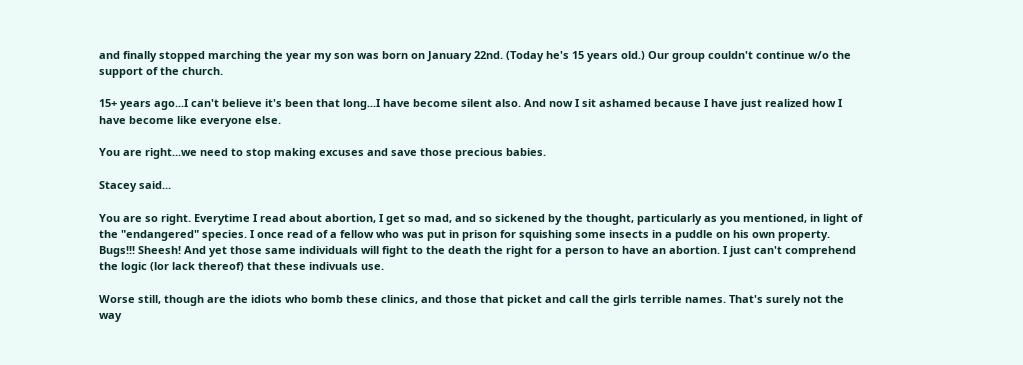and finally stopped marching the year my son was born on January 22nd. (Today he's 15 years old.) Our group couldn't continue w/o the support of the church.

15+ years ago...I can't believe it's been that long...I have become silent also. And now I sit ashamed because I have just realized how I have become like everyone else.

You are right...we need to stop making excuses and save those precious babies.

Stacey said...

You are so right. Everytime I read about abortion, I get so mad, and so sickened by the thought, particularly as you mentioned, in light of the "endangered" species. I once read of a fellow who was put in prison for squishing some insects in a puddle on his own property. Bugs!!! Sheesh! And yet those same individuals will fight to the death the right for a person to have an abortion. I just can't comprehend the logic (lor lack thereof) that these indivuals use.

Worse still, though are the idiots who bomb these clinics, and those that picket and call the girls terrible names. That's surely not the way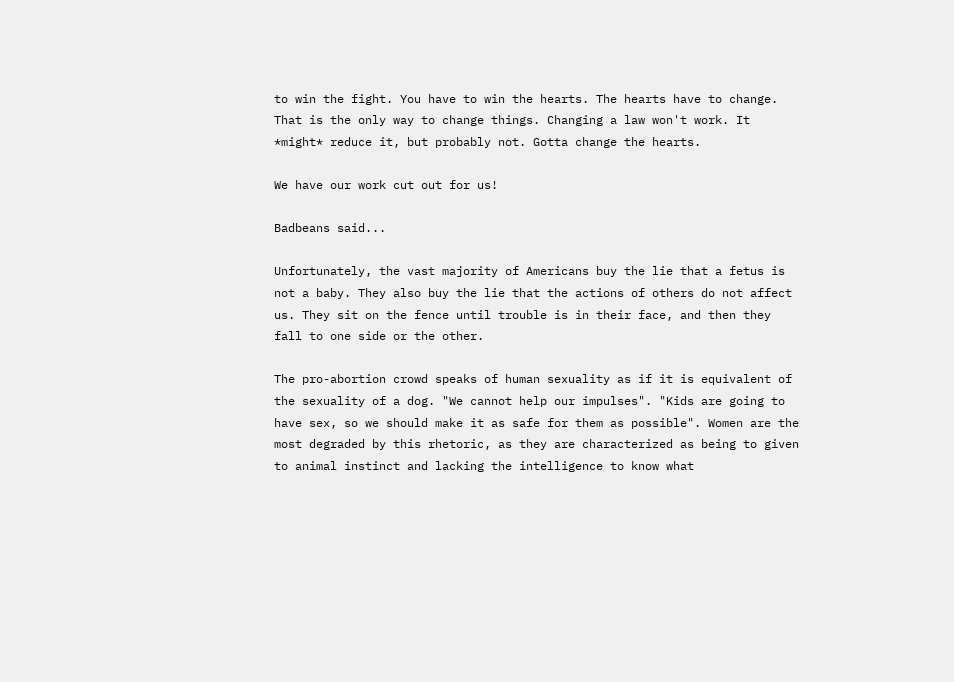to win the fight. You have to win the hearts. The hearts have to change. That is the only way to change things. Changing a law won't work. It *might* reduce it, but probably not. Gotta change the hearts.

We have our work cut out for us!

Badbeans said...

Unfortunately, the vast majority of Americans buy the lie that a fetus is not a baby. They also buy the lie that the actions of others do not affect us. They sit on the fence until trouble is in their face, and then they fall to one side or the other.

The pro-abortion crowd speaks of human sexuality as if it is equivalent of the sexuality of a dog. "We cannot help our impulses". "Kids are going to have sex, so we should make it as safe for them as possible". Women are the most degraded by this rhetoric, as they are characterized as being to given to animal instinct and lacking the intelligence to know what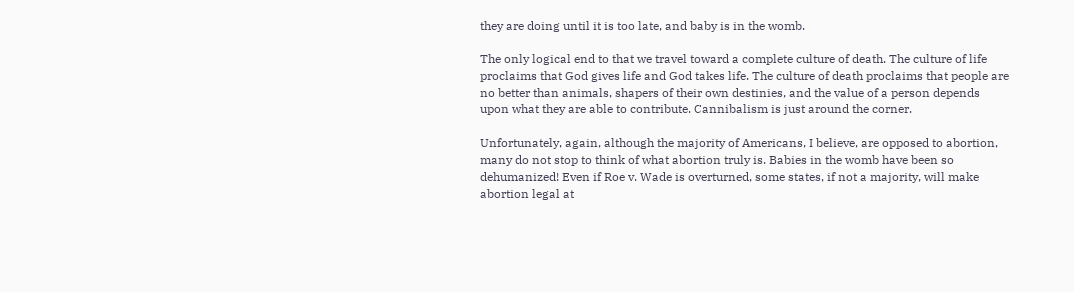they are doing until it is too late, and baby is in the womb.

The only logical end to that we travel toward a complete culture of death. The culture of life proclaims that God gives life and God takes life. The culture of death proclaims that people are no better than animals, shapers of their own destinies, and the value of a person depends upon what they are able to contribute. Cannibalism is just around the corner.

Unfortunately, again, although the majority of Americans, I believe, are opposed to abortion, many do not stop to think of what abortion truly is. Babies in the womb have been so dehumanized! Even if Roe v. Wade is overturned, some states, if not a majority, will make abortion legal at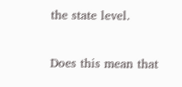the state level.

Does this mean that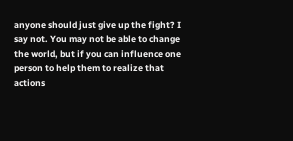anyone should just give up the fight? I say not. You may not be able to change the world, but if you can influence one person to help them to realize that actions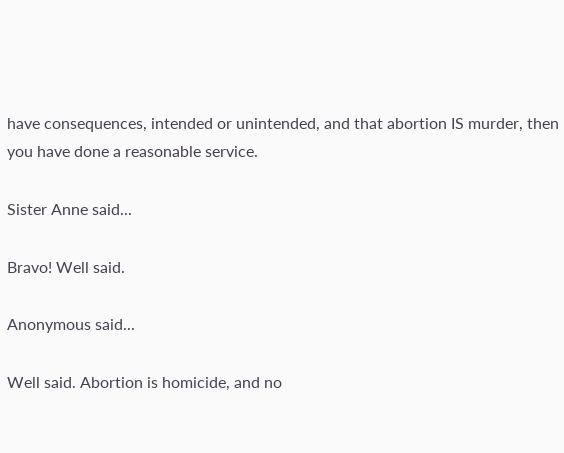have consequences, intended or unintended, and that abortion IS murder, then you have done a reasonable service.

Sister Anne said...

Bravo! Well said.

Anonymous said...

Well said. Abortion is homicide, and no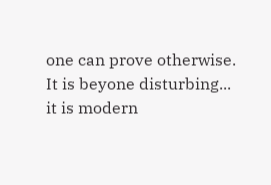one can prove otherwise. It is beyone disturbing... it is modern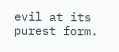evil at its purest form.